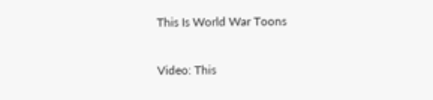This Is World War Toons

Video: This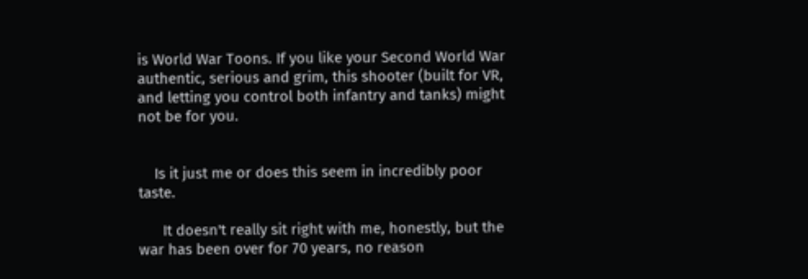is World War Toons. If you like your Second World War authentic, serious and grim, this shooter (built for VR, and letting you control both infantry and tanks) might not be for you.


    Is it just me or does this seem in incredibly poor taste.

      It doesn't really sit right with me, honestly, but the war has been over for 70 years, no reason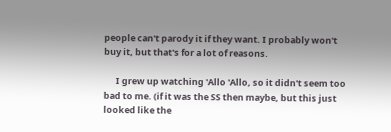people can't parody it if they want. I probably won't buy it, but that's for a lot of reasons.

      I grew up watching 'Allo 'Allo, so it didn't seem too bad to me. (if it was the SS then maybe, but this just looked like the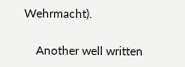Wehrmacht).

    Another well written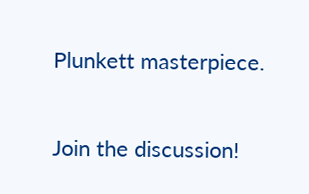Plunkett masterpiece.

Join the discussion!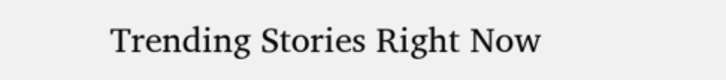Trending Stories Right Now